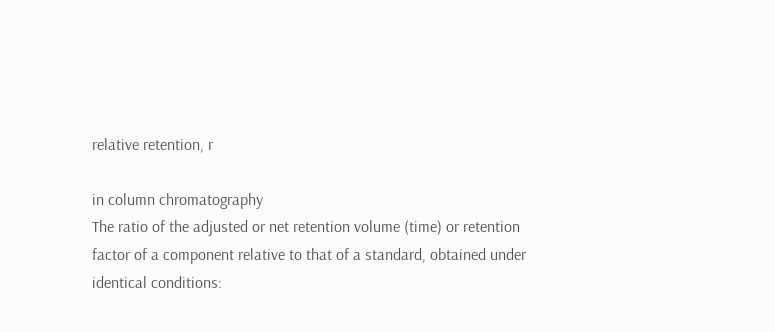relative retention, r

in column chromatography
The ratio of the adjusted or net retention volume (time) or retention factor of a component relative to that of a standard, obtained under identical conditions: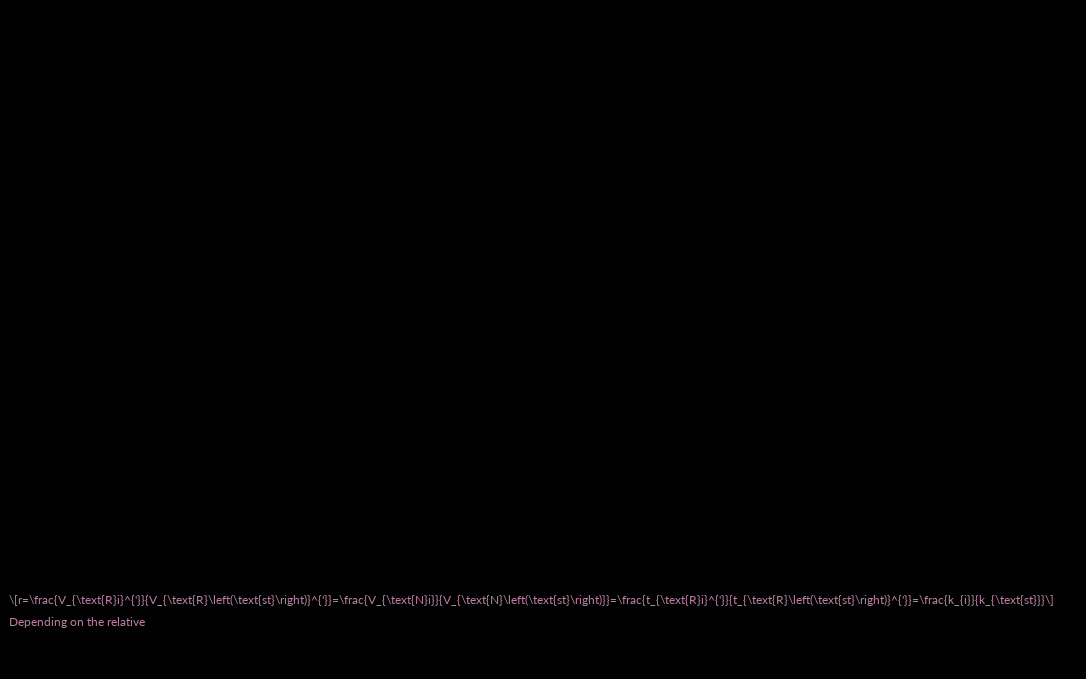\[r=\frac{V_{\text{R}i}^{'}}{V_{\text{R}\left(\text{st}\right)}^{'}}=\frac{V_{\text{N}i}}{V_{\text{N}\left(\text{st}\right)}}=\frac{t_{\text{R}i}^{'}}{t_{\text{R}\left(\text{st}\right)}^{'}}=\frac{k_{i}}{k_{\text{st}}}\] Depending on the relative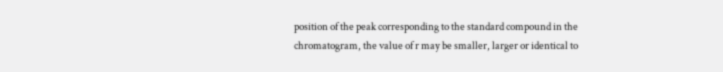position of the peak corresponding to the standard compound in the chromatogram, the value of r may be smaller, larger or identical to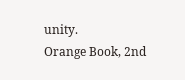unity.
Orange Book, 2nd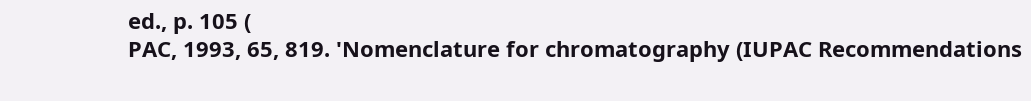ed., p. 105 (
PAC, 1993, 65, 819. 'Nomenclature for chromatography (IUPAC Recommendations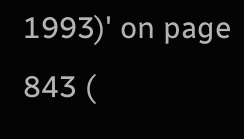1993)' on page 843 (